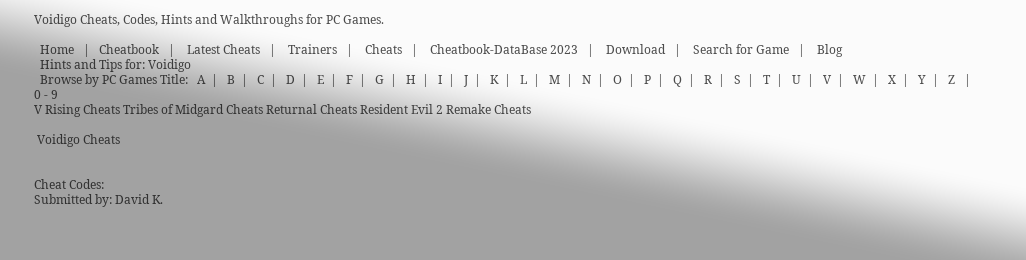Voidigo Cheats, Codes, Hints and Walkthroughs for PC Games.

  Home   |   Cheatbook   |    Latest Cheats   |    Trainers   |    Cheats   |    Cheatbook-DataBase 2023   |    Download   |    Search for Game   |    Blog
  Hints and Tips for: Voidigo
  Browse by PC Games Title:   A  |   B  |   C  |   D  |   E  |   F  |   G  |   H  |   I  |   J  |   K  |   L  |   M  |   N  |   O  |   P  |   Q  |   R  |   S  |   T  |   U  |   V  |   W  |   X  |   Y  |   Z   |   0 - 9
V Rising Cheats Tribes of Midgard Cheats Returnal Cheats Resident Evil 2 Remake Cheats

 Voidigo Cheats


Cheat Codes:
Submitted by: David K.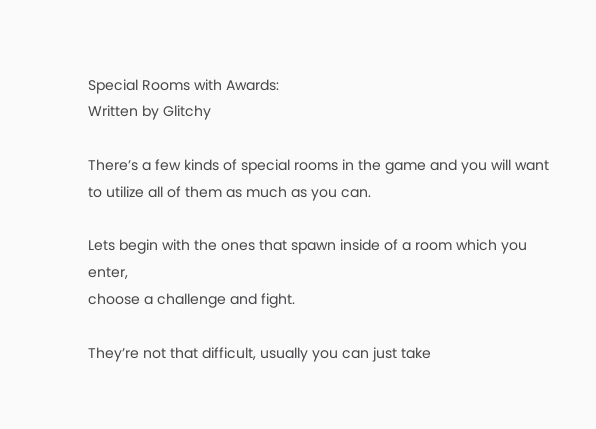Special Rooms with Awards:
Written by Glitchy

There’s a few kinds of special rooms in the game and you will want
to utilize all of them as much as you can.

Lets begin with the ones that spawn inside of a room which you enter,
choose a challenge and fight.

They’re not that difficult, usually you can just take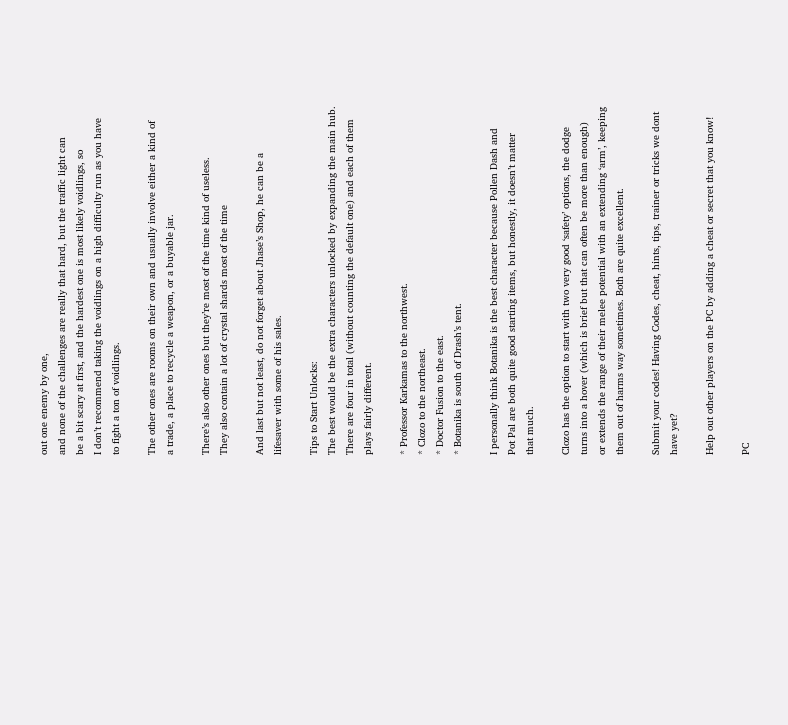out one enemy by one,
and none of the challenges are really that hard, but the traffic light can
be a bit scary at first, and the hardest one is most likely voidlings, so
I don’t recommend taking the voidlings on a high difficulty run as you have
to fight a ton of voidlings.

The other ones are rooms on their own and usually involve either a kind of
a trade, a place to recycle a weapon, or a buyable jar.

There’s also other ones but they’re most of the time kind of useless.
They also contain a lot of crystal shards most of the time

And last but not least, do not forget about Jhase’s Shop, he can be a
lifesaver with some of his sales.

Tips to Start Unlocks:
The best would be the extra characters unlocked by expanding the main hub.
There are four in total (without counting the default one) and each of them
plays fairly different.

* Professor Karkamas to the northwest.
* Clozo to the northeast.
* Doctor Fusion to the east.
* Botanika is south of Drash’s tent.

I personally think Botanika is the best character because Pollen Dash and
Pot Pal are both quite good starting items, but honestly, it doesn’t matter
that much.

Clozo has the option to start with two very good ‘safety’ options, the dodge
turns into a hover (which is brief but that can often be more than enough)
or extends the range of their melee potential with an extending ‘arm’, keeping
them out of harms way sometimes. Both are quite excellent.

Submit your codes! Having Codes, cheat, hints, tips, trainer or tricks we dont have yet?

Help out other players on the PC by adding a cheat or secret that you know!

PC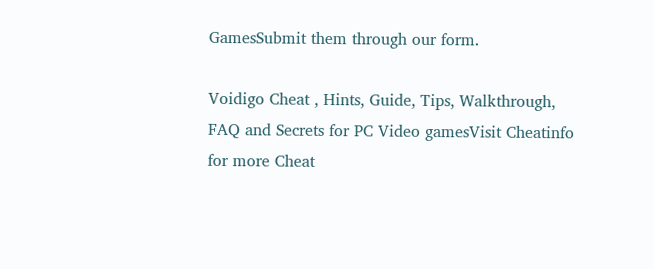GamesSubmit them through our form.

Voidigo Cheat , Hints, Guide, Tips, Walkthrough, FAQ and Secrets for PC Video gamesVisit Cheatinfo for more Cheat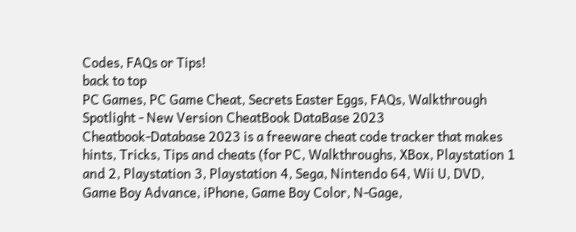Codes, FAQs or Tips!
back to top
PC Games, PC Game Cheat, Secrets Easter Eggs, FAQs, Walkthrough Spotlight - New Version CheatBook DataBase 2023
Cheatbook-Database 2023 is a freeware cheat code tracker that makes hints, Tricks, Tips and cheats (for PC, Walkthroughs, XBox, Playstation 1 and 2, Playstation 3, Playstation 4, Sega, Nintendo 64, Wii U, DVD, Game Boy Advance, iPhone, Game Boy Color, N-Gage,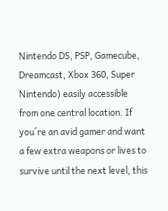Nintendo DS, PSP, Gamecube, Dreamcast, Xbox 360, Super Nintendo) easily accessible from one central location. If you´re an avid gamer and want a few extra weapons or lives to survive until the next level, this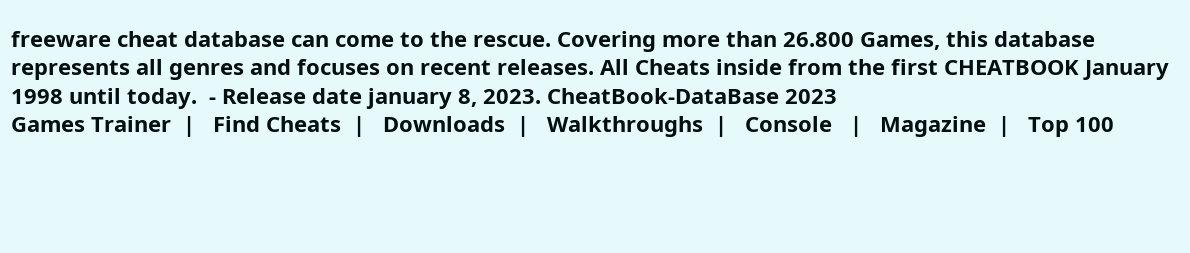freeware cheat database can come to the rescue. Covering more than 26.800 Games, this database represents all genres and focuses on recent releases. All Cheats inside from the first CHEATBOOK January 1998 until today.  - Release date january 8, 2023. CheatBook-DataBase 2023
Games Trainer  |   Find Cheats  |   Downloads  |   Walkthroughs  |   Console   |   Magazine  |   Top 100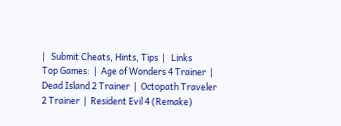|   Submit Cheats, Hints, Tips  |   Links
Top Games:  |  Age of Wonders 4 Trainer  |  Dead Island 2 Trainer  |  Octopath Traveler 2 Trainer  |  Resident Evil 4 (Remake)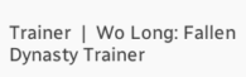Trainer  |  Wo Long: Fallen Dynasty Trainer